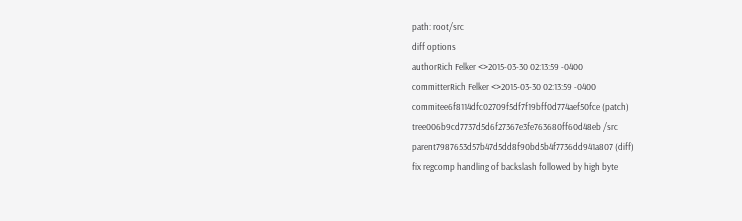path: root/src
diff options
authorRich Felker <>2015-03-30 02:13:59 -0400
committerRich Felker <>2015-03-30 02:13:59 -0400
commitee6f8114dfc02709f5df7f19bff0d774aef50fce (patch)
tree006b9cd7737d5d6f27367e3fe763680ff60d48eb /src
parent7987653d57b47d5dd8f90bd5b4f7736dd941a807 (diff)
fix regcomp handling of backslash followed by high byte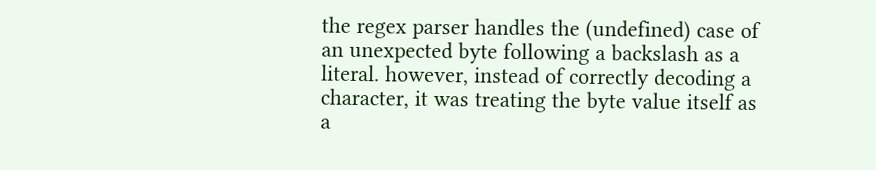the regex parser handles the (undefined) case of an unexpected byte following a backslash as a literal. however, instead of correctly decoding a character, it was treating the byte value itself as a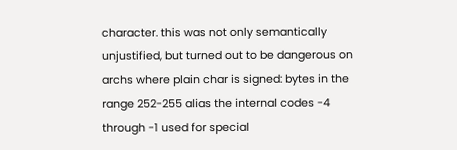character. this was not only semantically unjustified, but turned out to be dangerous on archs where plain char is signed: bytes in the range 252-255 alias the internal codes -4 through -1 used for special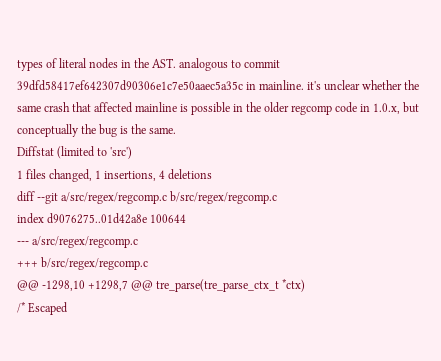types of literal nodes in the AST. analogous to commit 39dfd58417ef642307d90306e1c7e50aaec5a35c in mainline. it's unclear whether the same crash that affected mainline is possible in the older regcomp code in 1.0.x, but conceptually the bug is the same.
Diffstat (limited to 'src')
1 files changed, 1 insertions, 4 deletions
diff --git a/src/regex/regcomp.c b/src/regex/regcomp.c
index d9076275..01d42a8e 100644
--- a/src/regex/regcomp.c
+++ b/src/regex/regcomp.c
@@ -1298,10 +1298,7 @@ tre_parse(tre_parse_ctx_t *ctx)
/* Escaped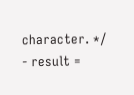character. */
- result =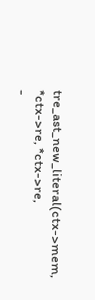tre_ast_new_literal(ctx->mem, *ctx->re, *ctx->re,
-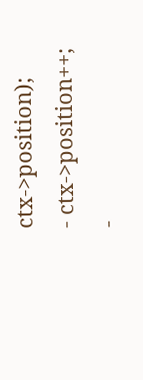ctx->position);
- ctx->position++;
-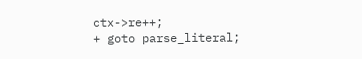ctx->re++;
+ goto parse_literal;